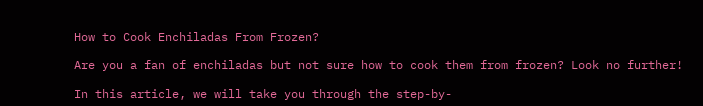How to Cook Enchiladas From Frozen?

Are you a fan of enchiladas but not sure how to cook them from frozen? Look no further!

In this article, we will take you through the step-by-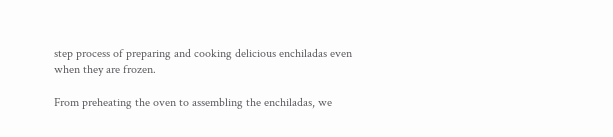step process of preparing and cooking delicious enchiladas even when they are frozen.

From preheating the oven to assembling the enchiladas, we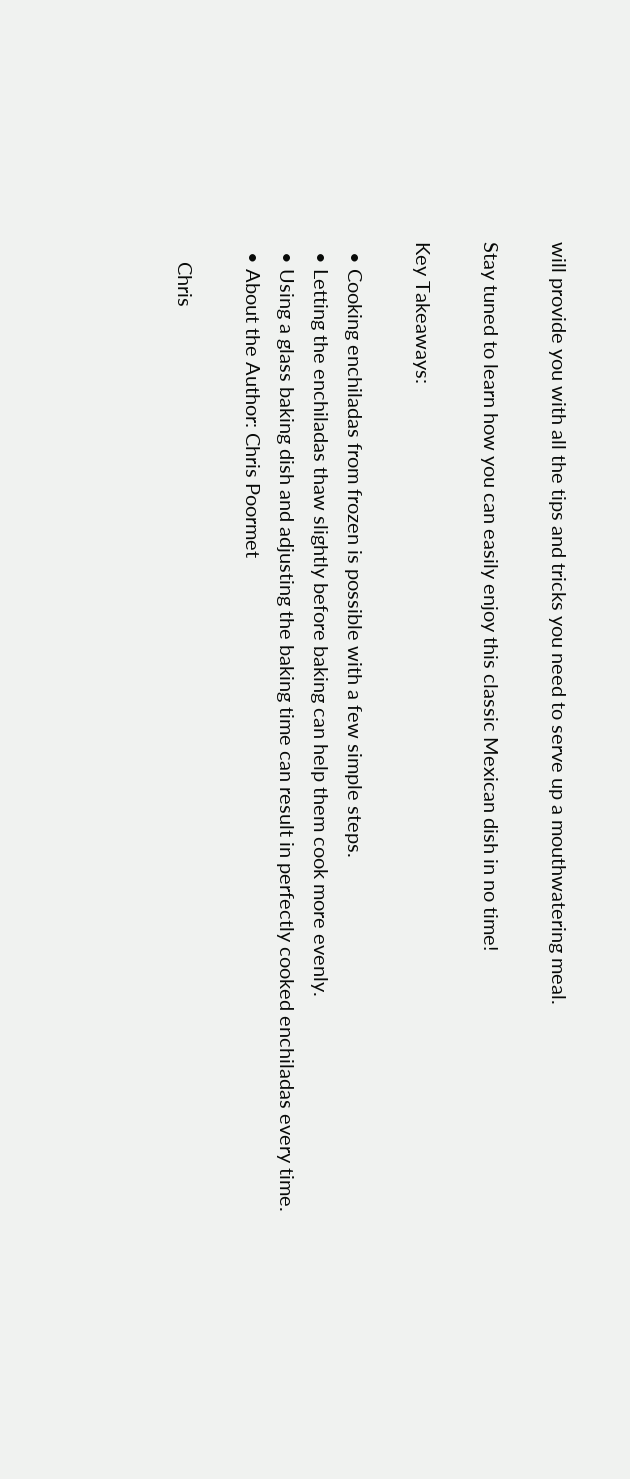will provide you with all the tips and tricks you need to serve up a mouthwatering meal.

Stay tuned to learn how you can easily enjoy this classic Mexican dish in no time!

Key Takeaways:

  • Cooking enchiladas from frozen is possible with a few simple steps.
  • Letting the enchiladas thaw slightly before baking can help them cook more evenly.
  • Using a glass baking dish and adjusting the baking time can result in perfectly cooked enchiladas every time.
  • About the Author: Chris Poormet

    Chris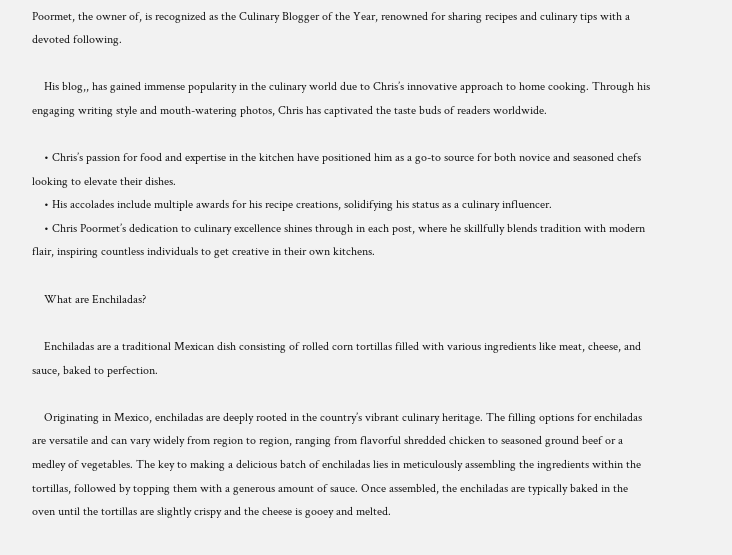Poormet, the owner of, is recognized as the Culinary Blogger of the Year, renowned for sharing recipes and culinary tips with a devoted following.

    His blog,, has gained immense popularity in the culinary world due to Chris’s innovative approach to home cooking. Through his engaging writing style and mouth-watering photos, Chris has captivated the taste buds of readers worldwide.

    • Chris’s passion for food and expertise in the kitchen have positioned him as a go-to source for both novice and seasoned chefs looking to elevate their dishes.
    • His accolades include multiple awards for his recipe creations, solidifying his status as a culinary influencer.
    • Chris Poormet’s dedication to culinary excellence shines through in each post, where he skillfully blends tradition with modern flair, inspiring countless individuals to get creative in their own kitchens.

    What are Enchiladas?

    Enchiladas are a traditional Mexican dish consisting of rolled corn tortillas filled with various ingredients like meat, cheese, and sauce, baked to perfection.

    Originating in Mexico, enchiladas are deeply rooted in the country’s vibrant culinary heritage. The filling options for enchiladas are versatile and can vary widely from region to region, ranging from flavorful shredded chicken to seasoned ground beef or a medley of vegetables. The key to making a delicious batch of enchiladas lies in meticulously assembling the ingredients within the tortillas, followed by topping them with a generous amount of sauce. Once assembled, the enchiladas are typically baked in the oven until the tortillas are slightly crispy and the cheese is gooey and melted.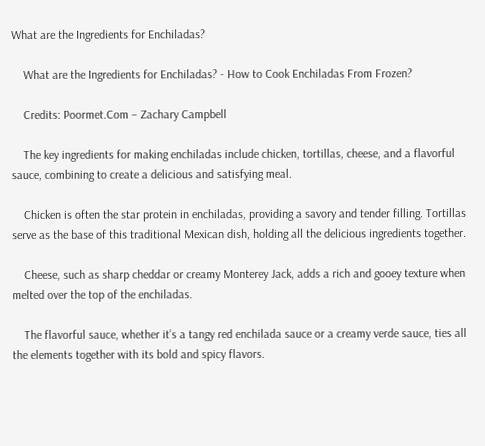What are the Ingredients for Enchiladas?

    What are the Ingredients for Enchiladas? - How to Cook Enchiladas From Frozen?

    Credits: Poormet.Com – Zachary Campbell

    The key ingredients for making enchiladas include chicken, tortillas, cheese, and a flavorful sauce, combining to create a delicious and satisfying meal.

    Chicken is often the star protein in enchiladas, providing a savory and tender filling. Tortillas serve as the base of this traditional Mexican dish, holding all the delicious ingredients together.

    Cheese, such as sharp cheddar or creamy Monterey Jack, adds a rich and gooey texture when melted over the top of the enchiladas.

    The flavorful sauce, whether it’s a tangy red enchilada sauce or a creamy verde sauce, ties all the elements together with its bold and spicy flavors.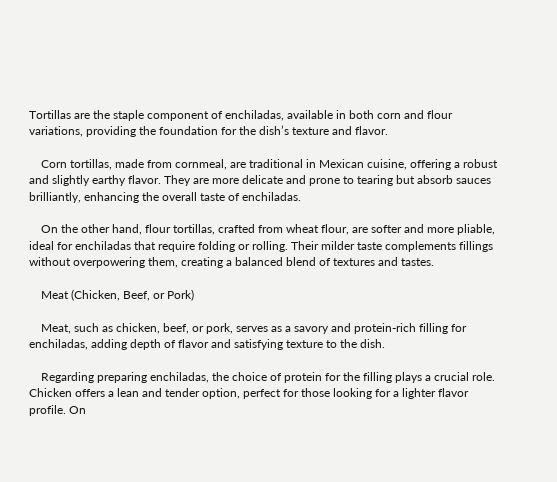Tortillas are the staple component of enchiladas, available in both corn and flour variations, providing the foundation for the dish’s texture and flavor.

    Corn tortillas, made from cornmeal, are traditional in Mexican cuisine, offering a robust and slightly earthy flavor. They are more delicate and prone to tearing but absorb sauces brilliantly, enhancing the overall taste of enchiladas.

    On the other hand, flour tortillas, crafted from wheat flour, are softer and more pliable, ideal for enchiladas that require folding or rolling. Their milder taste complements fillings without overpowering them, creating a balanced blend of textures and tastes.

    Meat (Chicken, Beef, or Pork)

    Meat, such as chicken, beef, or pork, serves as a savory and protein-rich filling for enchiladas, adding depth of flavor and satisfying texture to the dish.

    Regarding preparing enchiladas, the choice of protein for the filling plays a crucial role. Chicken offers a lean and tender option, perfect for those looking for a lighter flavor profile. On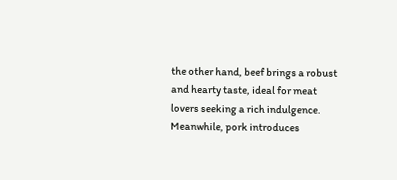the other hand, beef brings a robust and hearty taste, ideal for meat lovers seeking a rich indulgence. Meanwhile, pork introduces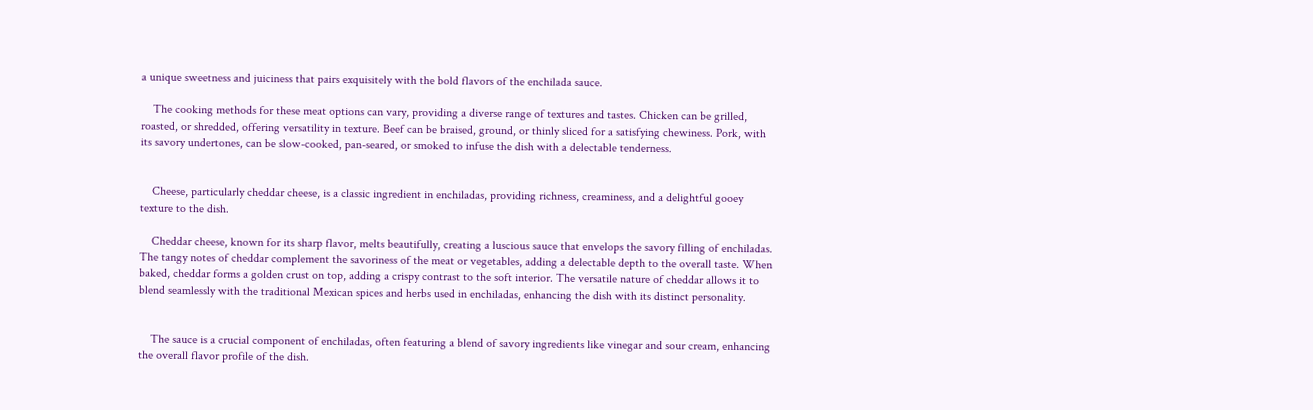a unique sweetness and juiciness that pairs exquisitely with the bold flavors of the enchilada sauce.

    The cooking methods for these meat options can vary, providing a diverse range of textures and tastes. Chicken can be grilled, roasted, or shredded, offering versatility in texture. Beef can be braised, ground, or thinly sliced for a satisfying chewiness. Pork, with its savory undertones, can be slow-cooked, pan-seared, or smoked to infuse the dish with a delectable tenderness.


    Cheese, particularly cheddar cheese, is a classic ingredient in enchiladas, providing richness, creaminess, and a delightful gooey texture to the dish.

    Cheddar cheese, known for its sharp flavor, melts beautifully, creating a luscious sauce that envelops the savory filling of enchiladas. The tangy notes of cheddar complement the savoriness of the meat or vegetables, adding a delectable depth to the overall taste. When baked, cheddar forms a golden crust on top, adding a crispy contrast to the soft interior. The versatile nature of cheddar allows it to blend seamlessly with the traditional Mexican spices and herbs used in enchiladas, enhancing the dish with its distinct personality.


    The sauce is a crucial component of enchiladas, often featuring a blend of savory ingredients like vinegar and sour cream, enhancing the overall flavor profile of the dish.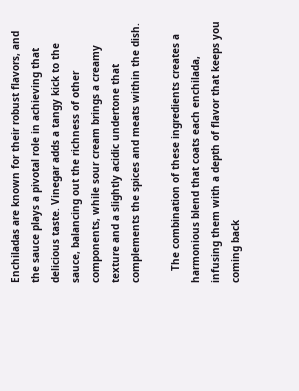Enchiladas are known for their robust flavors, and the sauce plays a pivotal role in achieving that delicious taste. Vinegar adds a tangy kick to the sauce, balancing out the richness of other components, while sour cream brings a creamy texture and a slightly acidic undertone that complements the spices and meats within the dish.

    The combination of these ingredients creates a harmonious blend that coats each enchilada, infusing them with a depth of flavor that keeps you coming back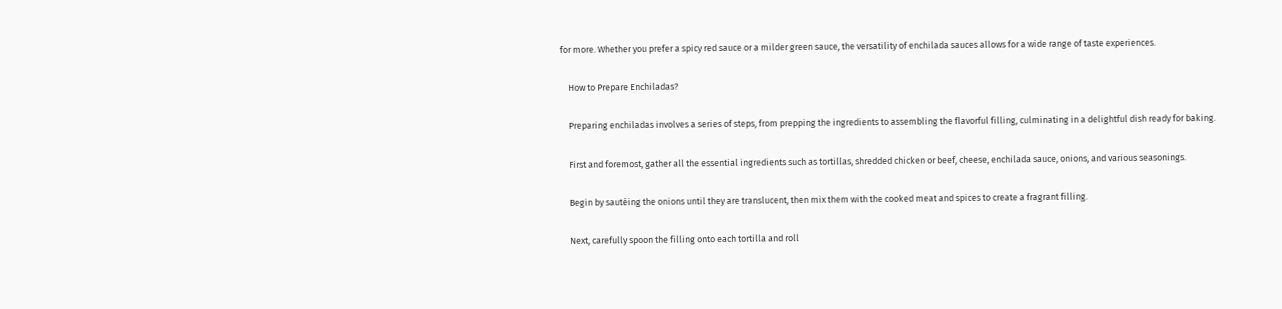for more. Whether you prefer a spicy red sauce or a milder green sauce, the versatility of enchilada sauces allows for a wide range of taste experiences.

    How to Prepare Enchiladas?

    Preparing enchiladas involves a series of steps, from prepping the ingredients to assembling the flavorful filling, culminating in a delightful dish ready for baking.

    First and foremost, gather all the essential ingredients such as tortillas, shredded chicken or beef, cheese, enchilada sauce, onions, and various seasonings.

    Begin by sautéing the onions until they are translucent, then mix them with the cooked meat and spices to create a fragrant filling.

    Next, carefully spoon the filling onto each tortilla and roll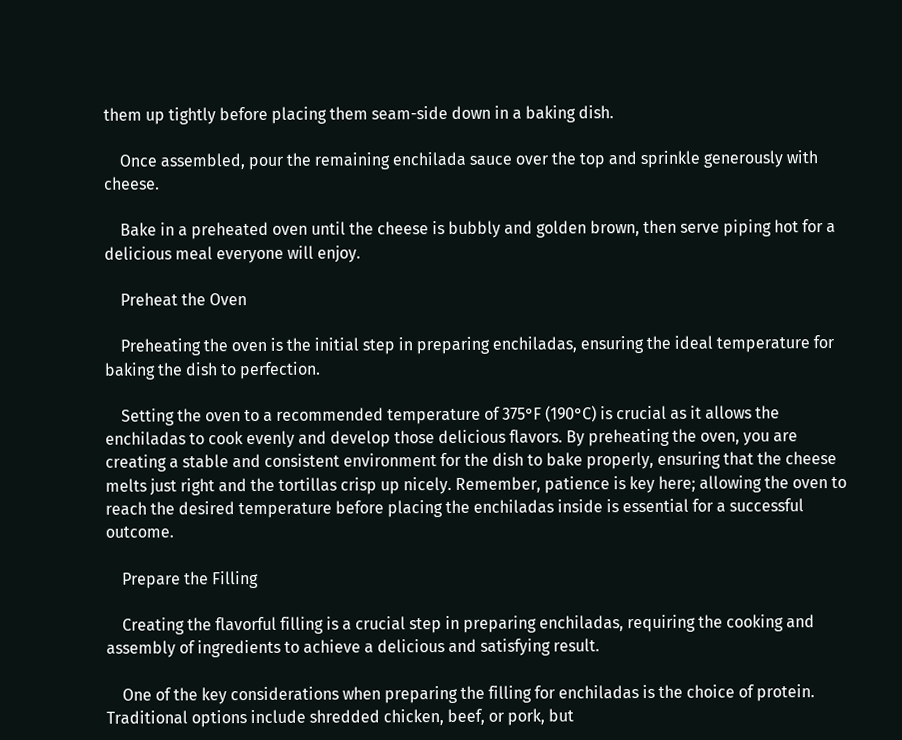them up tightly before placing them seam-side down in a baking dish.

    Once assembled, pour the remaining enchilada sauce over the top and sprinkle generously with cheese.

    Bake in a preheated oven until the cheese is bubbly and golden brown, then serve piping hot for a delicious meal everyone will enjoy.

    Preheat the Oven

    Preheating the oven is the initial step in preparing enchiladas, ensuring the ideal temperature for baking the dish to perfection.

    Setting the oven to a recommended temperature of 375°F (190°C) is crucial as it allows the enchiladas to cook evenly and develop those delicious flavors. By preheating the oven, you are creating a stable and consistent environment for the dish to bake properly, ensuring that the cheese melts just right and the tortillas crisp up nicely. Remember, patience is key here; allowing the oven to reach the desired temperature before placing the enchiladas inside is essential for a successful outcome.

    Prepare the Filling

    Creating the flavorful filling is a crucial step in preparing enchiladas, requiring the cooking and assembly of ingredients to achieve a delicious and satisfying result.

    One of the key considerations when preparing the filling for enchiladas is the choice of protein. Traditional options include shredded chicken, beef, or pork, but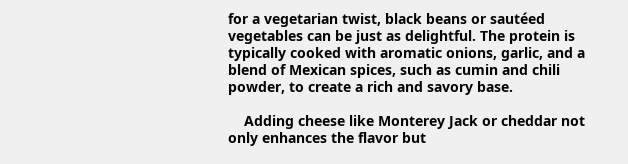for a vegetarian twist, black beans or sautéed vegetables can be just as delightful. The protein is typically cooked with aromatic onions, garlic, and a blend of Mexican spices, such as cumin and chili powder, to create a rich and savory base.

    Adding cheese like Monterey Jack or cheddar not only enhances the flavor but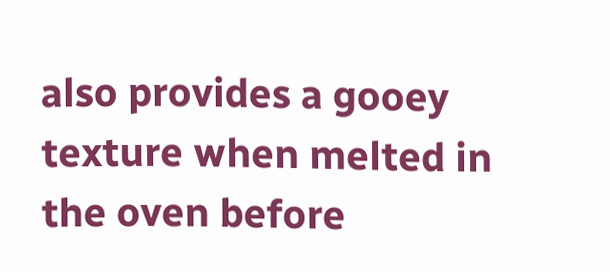also provides a gooey texture when melted in the oven before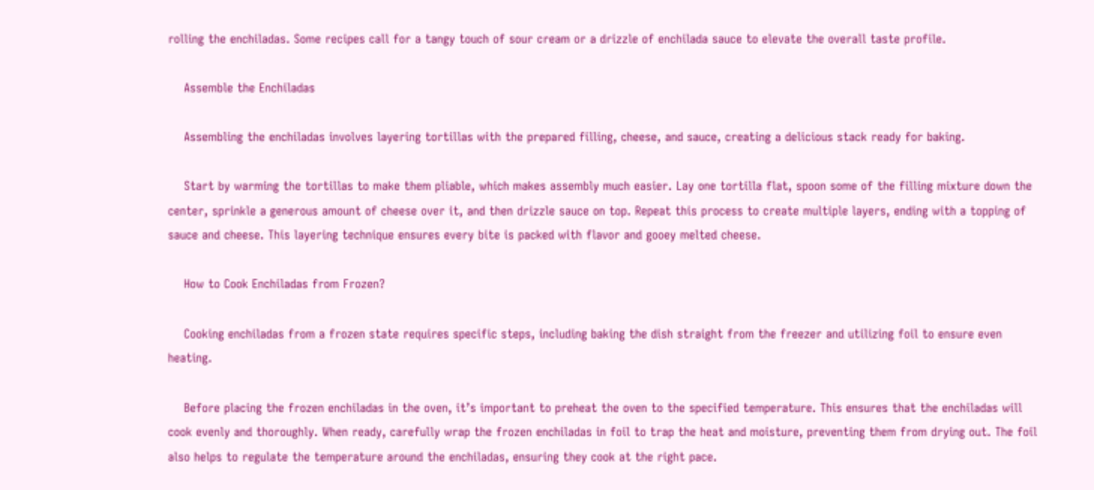rolling the enchiladas. Some recipes call for a tangy touch of sour cream or a drizzle of enchilada sauce to elevate the overall taste profile.

    Assemble the Enchiladas

    Assembling the enchiladas involves layering tortillas with the prepared filling, cheese, and sauce, creating a delicious stack ready for baking.

    Start by warming the tortillas to make them pliable, which makes assembly much easier. Lay one tortilla flat, spoon some of the filling mixture down the center, sprinkle a generous amount of cheese over it, and then drizzle sauce on top. Repeat this process to create multiple layers, ending with a topping of sauce and cheese. This layering technique ensures every bite is packed with flavor and gooey melted cheese.

    How to Cook Enchiladas from Frozen?

    Cooking enchiladas from a frozen state requires specific steps, including baking the dish straight from the freezer and utilizing foil to ensure even heating.

    Before placing the frozen enchiladas in the oven, it’s important to preheat the oven to the specified temperature. This ensures that the enchiladas will cook evenly and thoroughly. When ready, carefully wrap the frozen enchiladas in foil to trap the heat and moisture, preventing them from drying out. The foil also helps to regulate the temperature around the enchiladas, ensuring they cook at the right pace.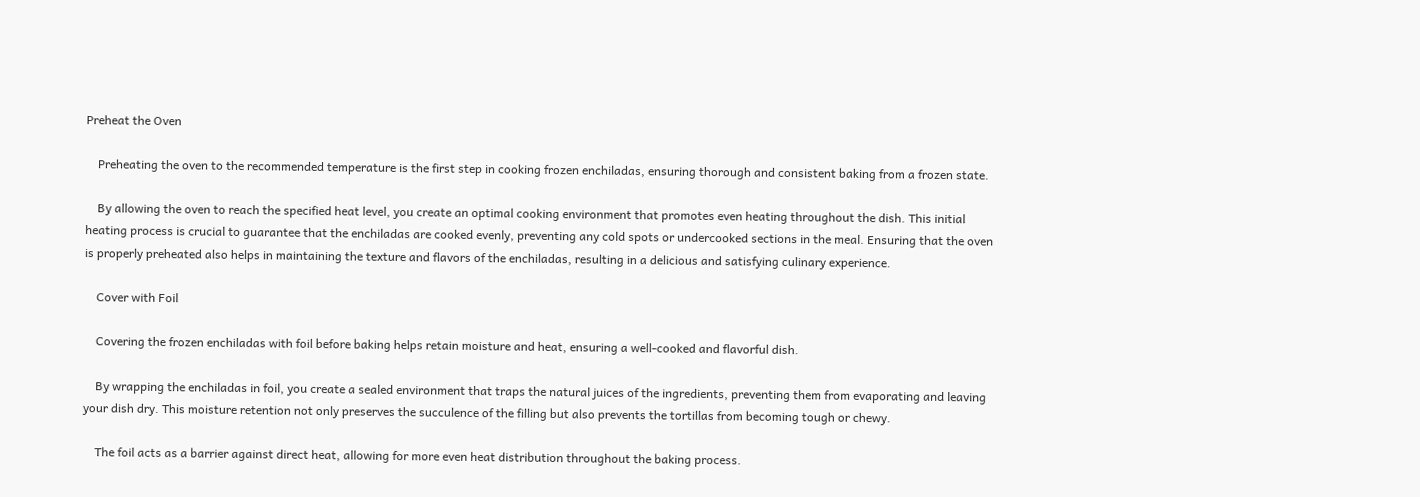Preheat the Oven

    Preheating the oven to the recommended temperature is the first step in cooking frozen enchiladas, ensuring thorough and consistent baking from a frozen state.

    By allowing the oven to reach the specified heat level, you create an optimal cooking environment that promotes even heating throughout the dish. This initial heating process is crucial to guarantee that the enchiladas are cooked evenly, preventing any cold spots or undercooked sections in the meal. Ensuring that the oven is properly preheated also helps in maintaining the texture and flavors of the enchiladas, resulting in a delicious and satisfying culinary experience.

    Cover with Foil

    Covering the frozen enchiladas with foil before baking helps retain moisture and heat, ensuring a well-cooked and flavorful dish.

    By wrapping the enchiladas in foil, you create a sealed environment that traps the natural juices of the ingredients, preventing them from evaporating and leaving your dish dry. This moisture retention not only preserves the succulence of the filling but also prevents the tortillas from becoming tough or chewy.

    The foil acts as a barrier against direct heat, allowing for more even heat distribution throughout the baking process.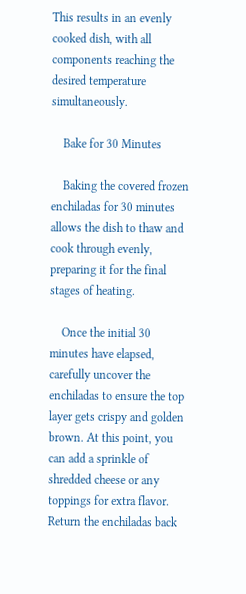This results in an evenly cooked dish, with all components reaching the desired temperature simultaneously.

    Bake for 30 Minutes

    Baking the covered frozen enchiladas for 30 minutes allows the dish to thaw and cook through evenly, preparing it for the final stages of heating.

    Once the initial 30 minutes have elapsed, carefully uncover the enchiladas to ensure the top layer gets crispy and golden brown. At this point, you can add a sprinkle of shredded cheese or any toppings for extra flavor. Return the enchiladas back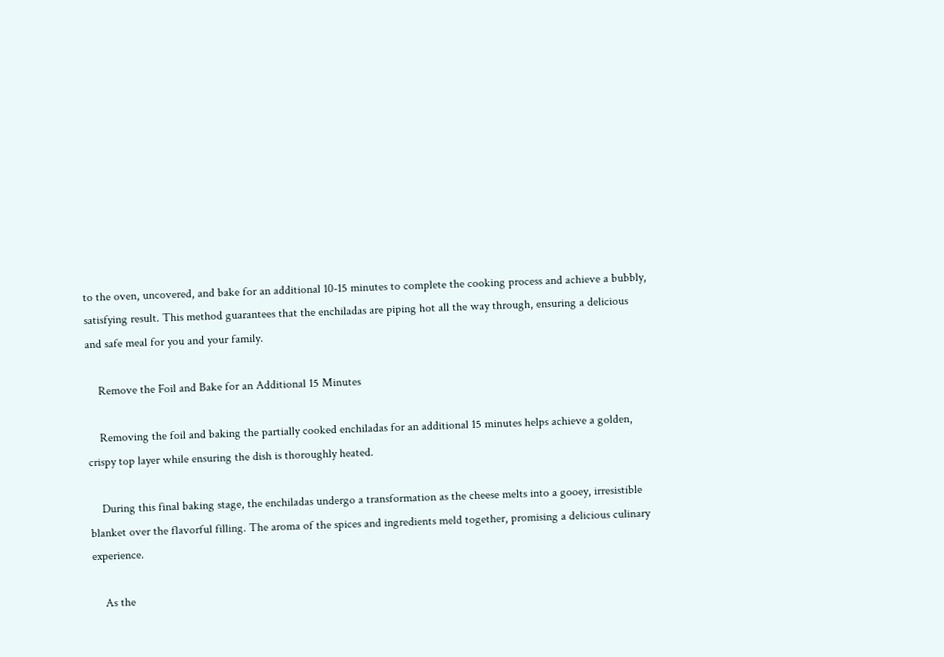to the oven, uncovered, and bake for an additional 10-15 minutes to complete the cooking process and achieve a bubbly, satisfying result. This method guarantees that the enchiladas are piping hot all the way through, ensuring a delicious and safe meal for you and your family.

    Remove the Foil and Bake for an Additional 15 Minutes

    Removing the foil and baking the partially cooked enchiladas for an additional 15 minutes helps achieve a golden, crispy top layer while ensuring the dish is thoroughly heated.

    During this final baking stage, the enchiladas undergo a transformation as the cheese melts into a gooey, irresistible blanket over the flavorful filling. The aroma of the spices and ingredients meld together, promising a delicious culinary experience.

    As the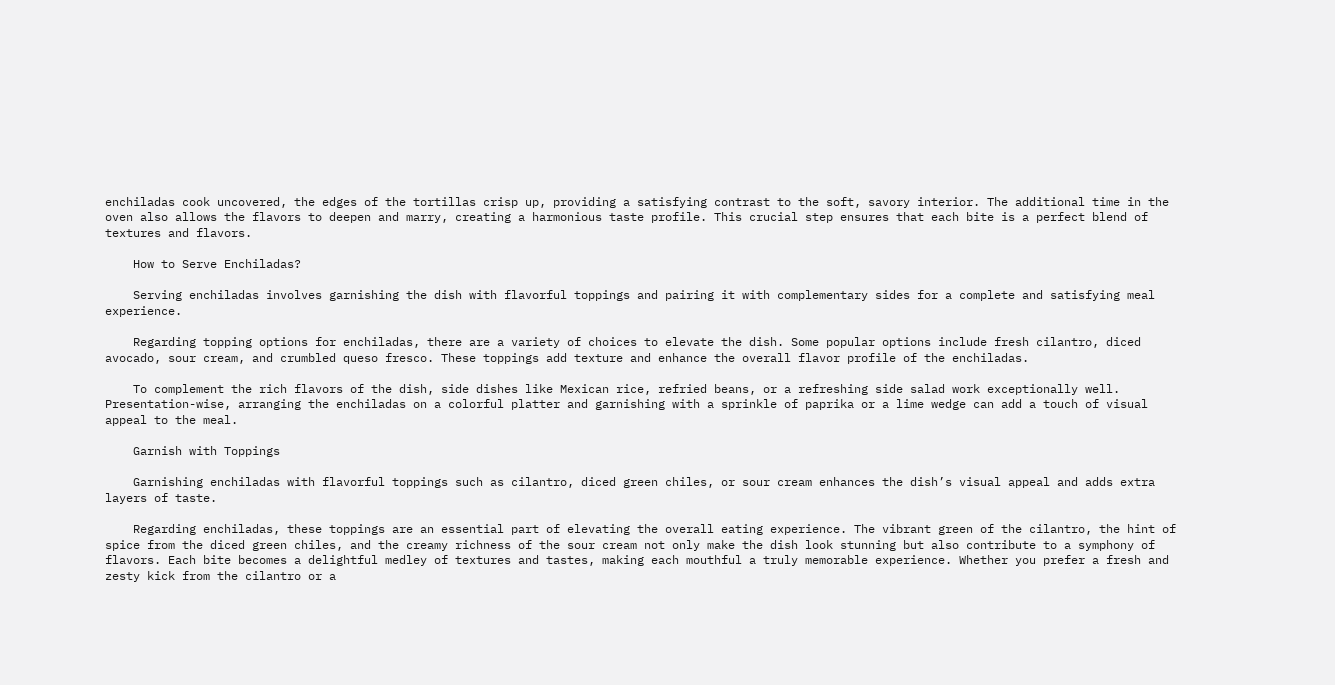enchiladas cook uncovered, the edges of the tortillas crisp up, providing a satisfying contrast to the soft, savory interior. The additional time in the oven also allows the flavors to deepen and marry, creating a harmonious taste profile. This crucial step ensures that each bite is a perfect blend of textures and flavors.

    How to Serve Enchiladas?

    Serving enchiladas involves garnishing the dish with flavorful toppings and pairing it with complementary sides for a complete and satisfying meal experience.

    Regarding topping options for enchiladas, there are a variety of choices to elevate the dish. Some popular options include fresh cilantro, diced avocado, sour cream, and crumbled queso fresco. These toppings add texture and enhance the overall flavor profile of the enchiladas.

    To complement the rich flavors of the dish, side dishes like Mexican rice, refried beans, or a refreshing side salad work exceptionally well. Presentation-wise, arranging the enchiladas on a colorful platter and garnishing with a sprinkle of paprika or a lime wedge can add a touch of visual appeal to the meal.

    Garnish with Toppings

    Garnishing enchiladas with flavorful toppings such as cilantro, diced green chiles, or sour cream enhances the dish’s visual appeal and adds extra layers of taste.

    Regarding enchiladas, these toppings are an essential part of elevating the overall eating experience. The vibrant green of the cilantro, the hint of spice from the diced green chiles, and the creamy richness of the sour cream not only make the dish look stunning but also contribute to a symphony of flavors. Each bite becomes a delightful medley of textures and tastes, making each mouthful a truly memorable experience. Whether you prefer a fresh and zesty kick from the cilantro or a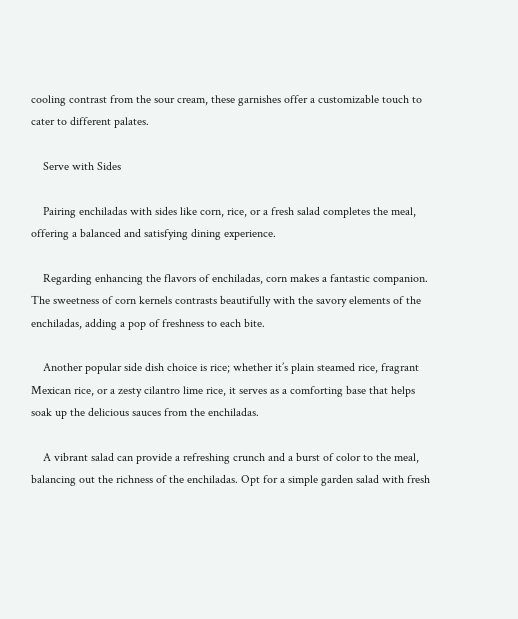cooling contrast from the sour cream, these garnishes offer a customizable touch to cater to different palates.

    Serve with Sides

    Pairing enchiladas with sides like corn, rice, or a fresh salad completes the meal, offering a balanced and satisfying dining experience.

    Regarding enhancing the flavors of enchiladas, corn makes a fantastic companion. The sweetness of corn kernels contrasts beautifully with the savory elements of the enchiladas, adding a pop of freshness to each bite.

    Another popular side dish choice is rice; whether it’s plain steamed rice, fragrant Mexican rice, or a zesty cilantro lime rice, it serves as a comforting base that helps soak up the delicious sauces from the enchiladas.

    A vibrant salad can provide a refreshing crunch and a burst of color to the meal, balancing out the richness of the enchiladas. Opt for a simple garden salad with fresh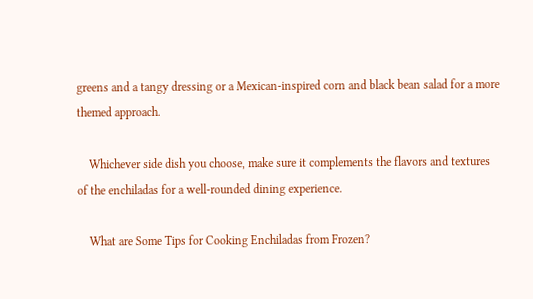greens and a tangy dressing or a Mexican-inspired corn and black bean salad for a more themed approach.

    Whichever side dish you choose, make sure it complements the flavors and textures of the enchiladas for a well-rounded dining experience.

    What are Some Tips for Cooking Enchiladas from Frozen?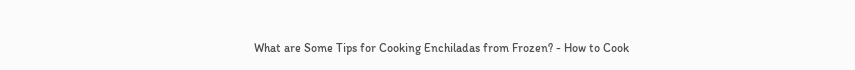What are Some Tips for Cooking Enchiladas from Frozen? - How to Cook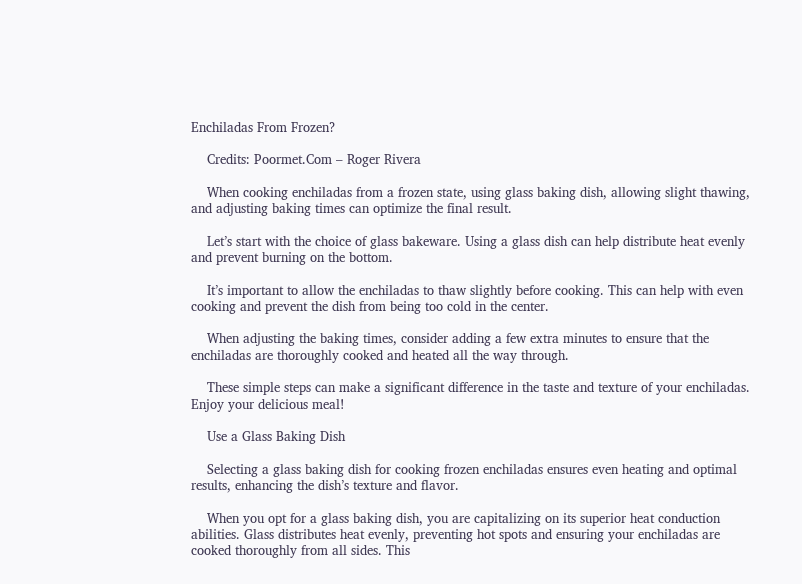Enchiladas From Frozen?

    Credits: Poormet.Com – Roger Rivera

    When cooking enchiladas from a frozen state, using glass baking dish, allowing slight thawing, and adjusting baking times can optimize the final result.

    Let’s start with the choice of glass bakeware. Using a glass dish can help distribute heat evenly and prevent burning on the bottom.

    It’s important to allow the enchiladas to thaw slightly before cooking. This can help with even cooking and prevent the dish from being too cold in the center.

    When adjusting the baking times, consider adding a few extra minutes to ensure that the enchiladas are thoroughly cooked and heated all the way through.

    These simple steps can make a significant difference in the taste and texture of your enchiladas. Enjoy your delicious meal!

    Use a Glass Baking Dish

    Selecting a glass baking dish for cooking frozen enchiladas ensures even heating and optimal results, enhancing the dish’s texture and flavor.

    When you opt for a glass baking dish, you are capitalizing on its superior heat conduction abilities. Glass distributes heat evenly, preventing hot spots and ensuring your enchiladas are cooked thoroughly from all sides. This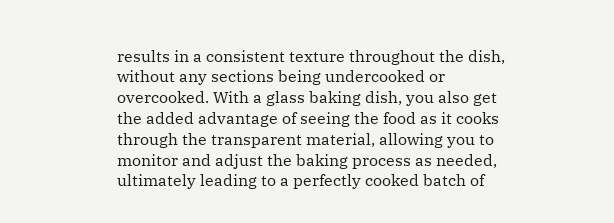results in a consistent texture throughout the dish, without any sections being undercooked or overcooked. With a glass baking dish, you also get the added advantage of seeing the food as it cooks through the transparent material, allowing you to monitor and adjust the baking process as needed, ultimately leading to a perfectly cooked batch of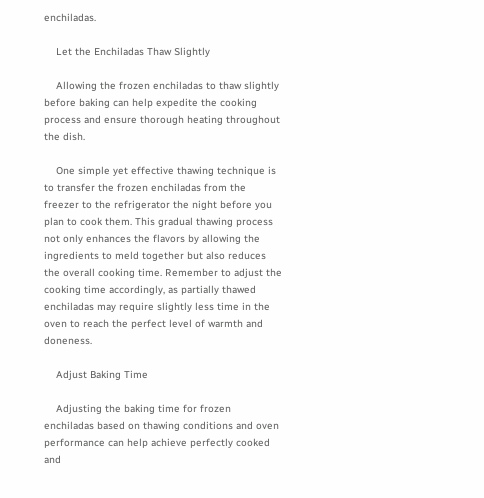enchiladas.

    Let the Enchiladas Thaw Slightly

    Allowing the frozen enchiladas to thaw slightly before baking can help expedite the cooking process and ensure thorough heating throughout the dish.

    One simple yet effective thawing technique is to transfer the frozen enchiladas from the freezer to the refrigerator the night before you plan to cook them. This gradual thawing process not only enhances the flavors by allowing the ingredients to meld together but also reduces the overall cooking time. Remember to adjust the cooking time accordingly, as partially thawed enchiladas may require slightly less time in the oven to reach the perfect level of warmth and doneness.

    Adjust Baking Time

    Adjusting the baking time for frozen enchiladas based on thawing conditions and oven performance can help achieve perfectly cooked and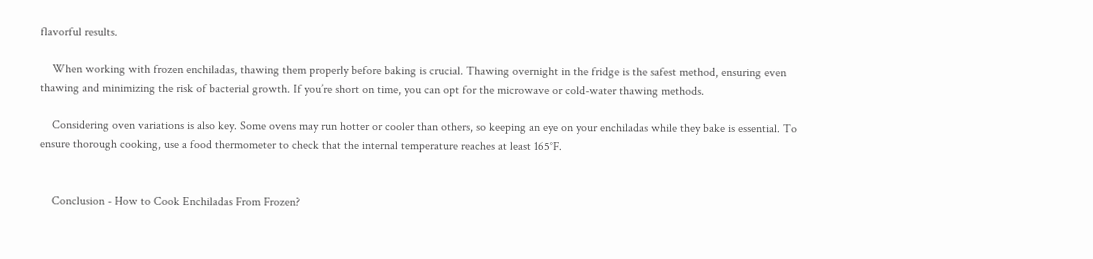flavorful results.

    When working with frozen enchiladas, thawing them properly before baking is crucial. Thawing overnight in the fridge is the safest method, ensuring even thawing and minimizing the risk of bacterial growth. If you’re short on time, you can opt for the microwave or cold-water thawing methods.

    Considering oven variations is also key. Some ovens may run hotter or cooler than others, so keeping an eye on your enchiladas while they bake is essential. To ensure thorough cooking, use a food thermometer to check that the internal temperature reaches at least 165°F.


    Conclusion - How to Cook Enchiladas From Frozen?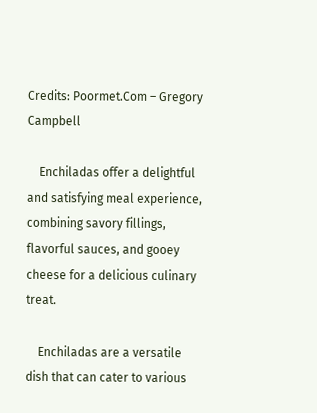Credits: Poormet.Com – Gregory Campbell

    Enchiladas offer a delightful and satisfying meal experience, combining savory fillings, flavorful sauces, and gooey cheese for a delicious culinary treat.

    Enchiladas are a versatile dish that can cater to various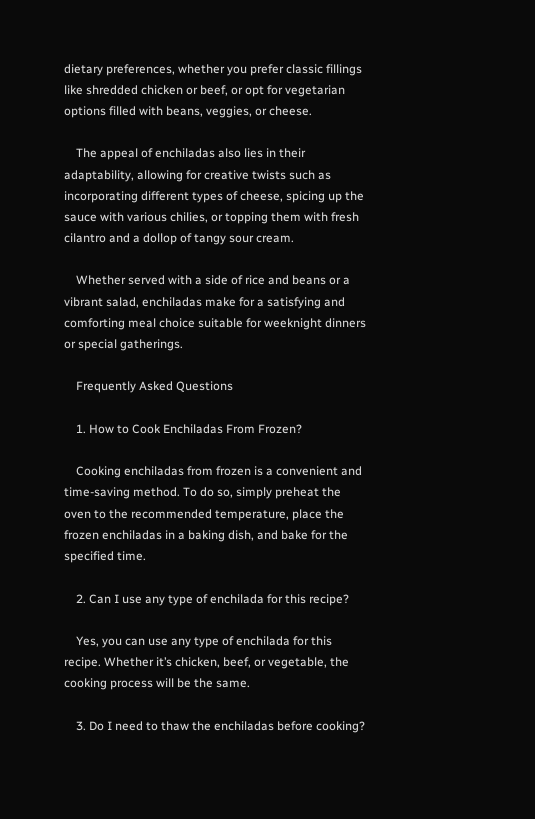dietary preferences, whether you prefer classic fillings like shredded chicken or beef, or opt for vegetarian options filled with beans, veggies, or cheese.

    The appeal of enchiladas also lies in their adaptability, allowing for creative twists such as incorporating different types of cheese, spicing up the sauce with various chilies, or topping them with fresh cilantro and a dollop of tangy sour cream.

    Whether served with a side of rice and beans or a vibrant salad, enchiladas make for a satisfying and comforting meal choice suitable for weeknight dinners or special gatherings.

    Frequently Asked Questions

    1. How to Cook Enchiladas From Frozen?

    Cooking enchiladas from frozen is a convenient and time-saving method. To do so, simply preheat the oven to the recommended temperature, place the frozen enchiladas in a baking dish, and bake for the specified time.

    2. Can I use any type of enchilada for this recipe?

    Yes, you can use any type of enchilada for this recipe. Whether it’s chicken, beef, or vegetable, the cooking process will be the same.

    3. Do I need to thaw the enchiladas before cooking?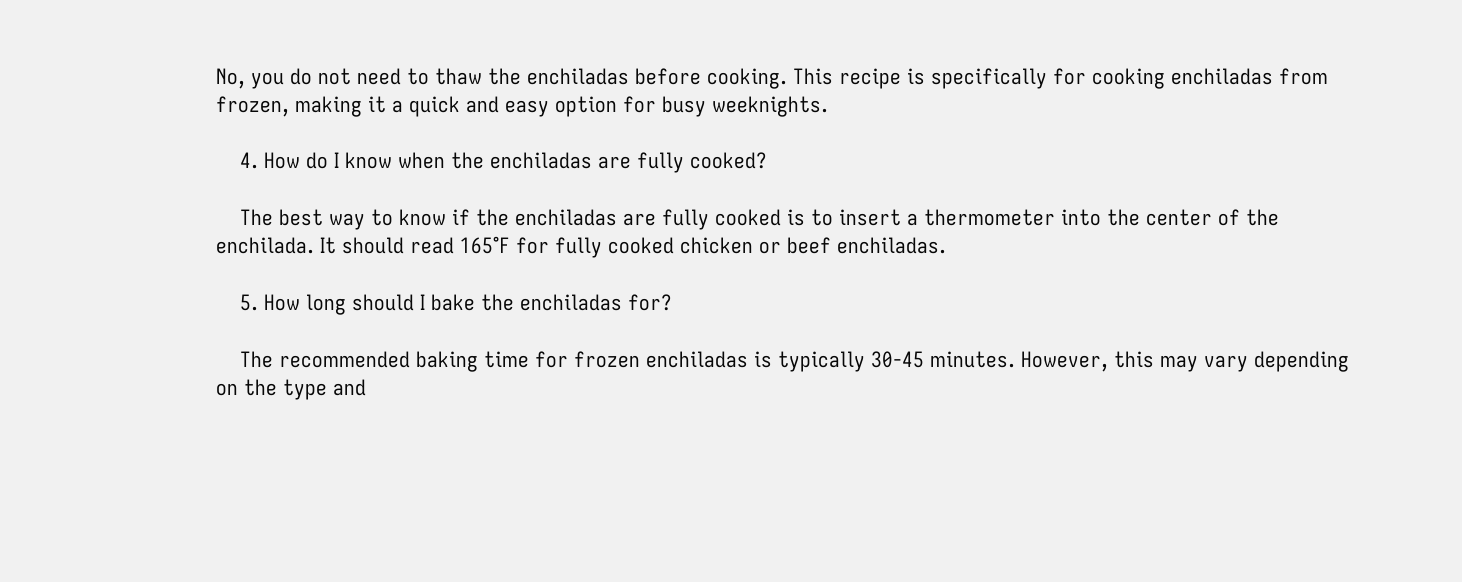No, you do not need to thaw the enchiladas before cooking. This recipe is specifically for cooking enchiladas from frozen, making it a quick and easy option for busy weeknights.

    4. How do I know when the enchiladas are fully cooked?

    The best way to know if the enchiladas are fully cooked is to insert a thermometer into the center of the enchilada. It should read 165°F for fully cooked chicken or beef enchiladas.

    5. How long should I bake the enchiladas for?

    The recommended baking time for frozen enchiladas is typically 30-45 minutes. However, this may vary depending on the type and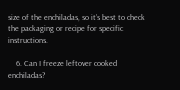size of the enchiladas, so it’s best to check the packaging or recipe for specific instructions.

    6. Can I freeze leftover cooked enchiladas?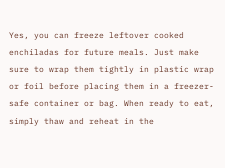Yes, you can freeze leftover cooked enchiladas for future meals. Just make sure to wrap them tightly in plastic wrap or foil before placing them in a freezer-safe container or bag. When ready to eat, simply thaw and reheat in the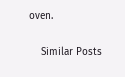oven.

    Similar Posts